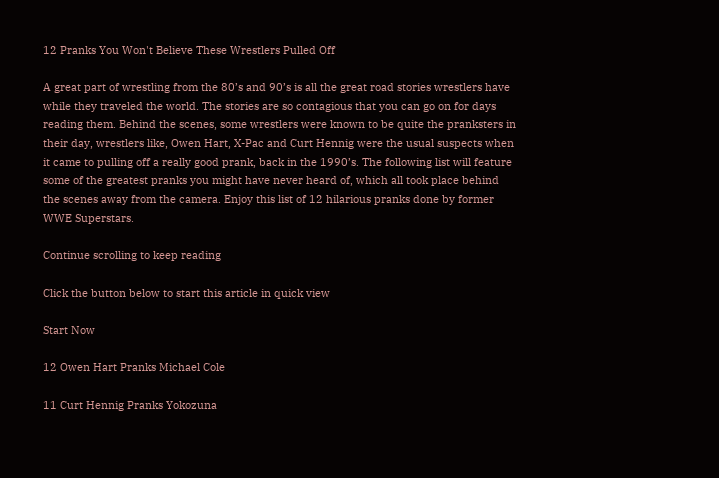12 Pranks You Won't Believe These Wrestlers Pulled Off

A great part of wrestling from the 80’s and 90’s is all the great road stories wrestlers have while they traveled the world. The stories are so contagious that you can go on for days reading them. Behind the scenes, some wrestlers were known to be quite the pranksters in their day, wrestlers like, Owen Hart, X-Pac and Curt Hennig were the usual suspects when it came to pulling off a really good prank, back in the 1990’s. The following list will feature some of the greatest pranks you might have never heard of, which all took place behind the scenes away from the camera. Enjoy this list of 12 hilarious pranks done by former WWE Superstars.

Continue scrolling to keep reading

Click the button below to start this article in quick view

Start Now

12 Owen Hart Pranks Michael Cole

11 Curt Hennig Pranks Yokozuna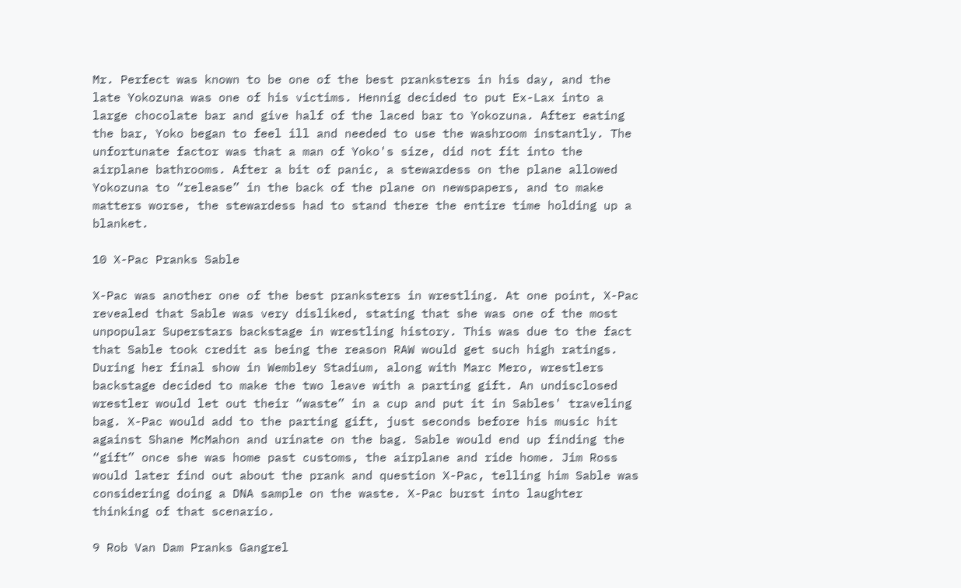Mr. Perfect was known to be one of the best pranksters in his day, and the late Yokozuna was one of his victims. Hennig decided to put Ex-Lax into a large chocolate bar and give half of the laced bar to Yokozuna. After eating the bar, Yoko began to feel ill and needed to use the washroom instantly. The unfortunate factor was that a man of Yoko's size, did not fit into the airplane bathrooms. After a bit of panic, a stewardess on the plane allowed Yokozuna to “release” in the back of the plane on newspapers, and to make matters worse, the stewardess had to stand there the entire time holding up a blanket.

10 X-Pac Pranks Sable

X-Pac was another one of the best pranksters in wrestling. At one point, X-Pac revealed that Sable was very disliked, stating that she was one of the most unpopular Superstars backstage in wrestling history. This was due to the fact that Sable took credit as being the reason RAW would get such high ratings. During her final show in Wembley Stadium, along with Marc Mero, wrestlers backstage decided to make the two leave with a parting gift. An undisclosed wrestler would let out their “waste” in a cup and put it in Sables' traveling bag. X-Pac would add to the parting gift, just seconds before his music hit against Shane McMahon and urinate on the bag. Sable would end up finding the “gift” once she was home past customs, the airplane and ride home. Jim Ross would later find out about the prank and question X-Pac, telling him Sable was considering doing a DNA sample on the waste. X-Pac burst into laughter thinking of that scenario.

9 Rob Van Dam Pranks Gangrel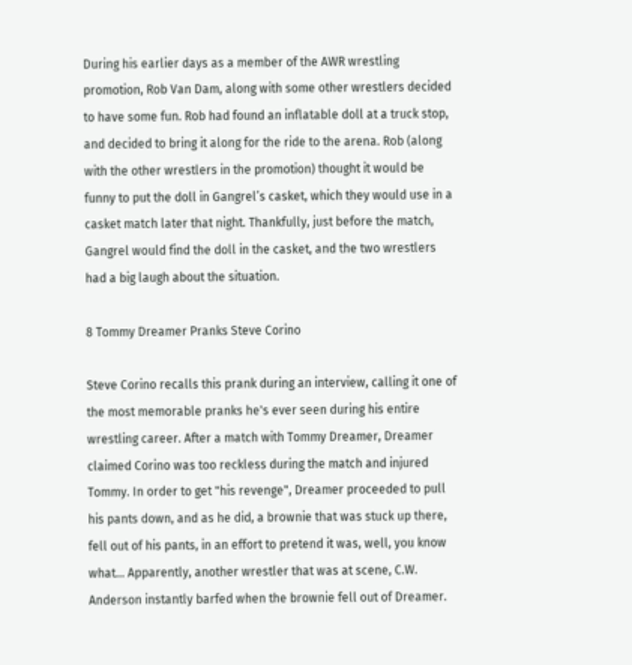During his earlier days as a member of the AWR wrestling promotion, Rob Van Dam, along with some other wrestlers decided to have some fun. Rob had found an inflatable doll at a truck stop, and decided to bring it along for the ride to the arena. Rob (along with the other wrestlers in the promotion) thought it would be funny to put the doll in Gangrel’s casket, which they would use in a casket match later that night. Thankfully, just before the match, Gangrel would find the doll in the casket, and the two wrestlers had a big laugh about the situation.

8 Tommy Dreamer Pranks Steve Corino

Steve Corino recalls this prank during an interview, calling it one of the most memorable pranks he's ever seen during his entire wrestling career. After a match with Tommy Dreamer, Dreamer claimed Corino was too reckless during the match and injured Tommy. In order to get "his revenge", Dreamer proceeded to pull his pants down, and as he did, a brownie that was stuck up there, fell out of his pants, in an effort to pretend it was, well, you know what... Apparently, another wrestler that was at scene, C.W. Anderson instantly barfed when the brownie fell out of Dreamer.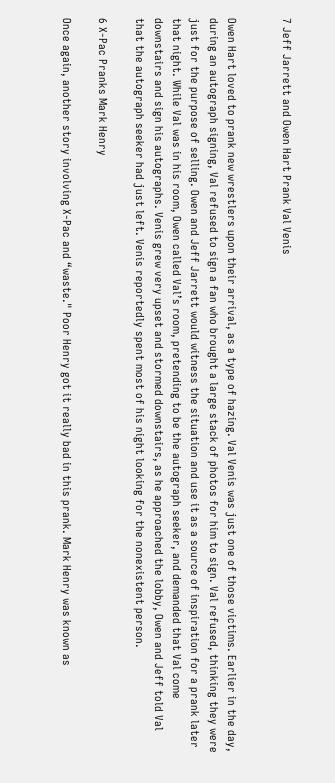7 Jeff Jarrett and Owen Hart Prank Val Venis


Owen Hart loved to prank new wrestlers upon their arrival, as a type of hazing. Val Venis was just one of those victims. Earlier in the day, during an autograph signing, Val refused to sign a fan who brought a large stack of photos for him to sign. Val refused, thinking they were just for the purpose of selling. Owen and Jeff Jarrett would witness the situation and use it as a source of inspiration for a prank later that night. While Val was in his room, Owen called Val’s room, pretending to be the autograph seeker, and demanded that Val come downstairs and sign his autographs. Venis grew very upset and stormed downstairs, as he approached the lobby, Owen and Jeff told Val that the autograph seeker had just left. Venis reportedly spent most of his night looking for the nonexistent person.

6 X-Pac Pranks Mark Henry

Once again, another story involving X-Pac and “waste." Poor Henry got it really bad in this prank. Mark Henry was known as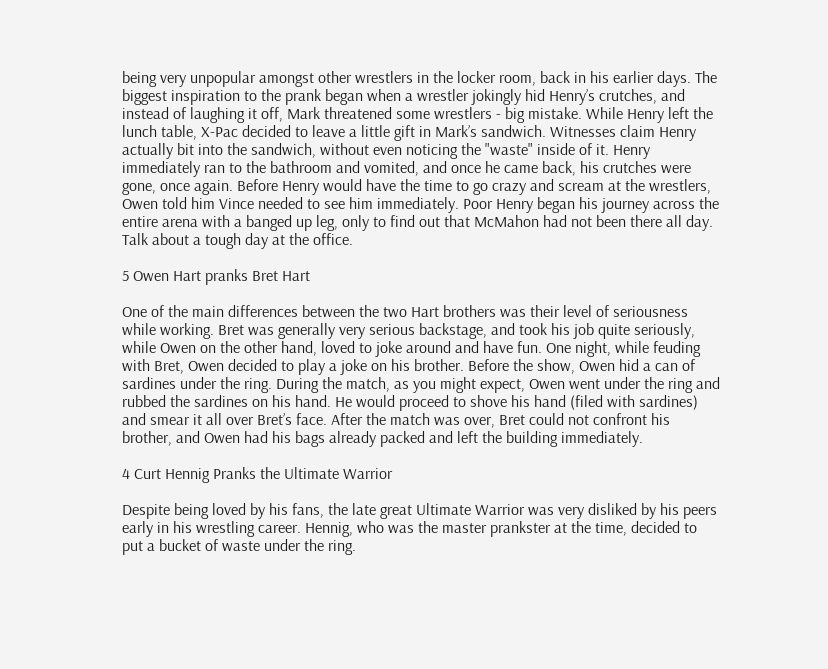being very unpopular amongst other wrestlers in the locker room, back in his earlier days. The biggest inspiration to the prank began when a wrestler jokingly hid Henry’s crutches, and instead of laughing it off, Mark threatened some wrestlers - big mistake. While Henry left the lunch table, X-Pac decided to leave a little gift in Mark’s sandwich. Witnesses claim Henry actually bit into the sandwich, without even noticing the "waste" inside of it. Henry immediately ran to the bathroom and vomited, and once he came back, his crutches were gone, once again. Before Henry would have the time to go crazy and scream at the wrestlers, Owen told him Vince needed to see him immediately. Poor Henry began his journey across the entire arena with a banged up leg, only to find out that McMahon had not been there all day. Talk about a tough day at the office.

5 Owen Hart pranks Bret Hart

One of the main differences between the two Hart brothers was their level of seriousness while working. Bret was generally very serious backstage, and took his job quite seriously, while Owen on the other hand, loved to joke around and have fun. One night, while feuding with Bret, Owen decided to play a joke on his brother. Before the show, Owen hid a can of sardines under the ring. During the match, as you might expect, Owen went under the ring and rubbed the sardines on his hand. He would proceed to shove his hand (filed with sardines) and smear it all over Bret’s face. After the match was over, Bret could not confront his brother, and Owen had his bags already packed and left the building immediately.

4 Curt Hennig Pranks the Ultimate Warrior

Despite being loved by his fans, the late great Ultimate Warrior was very disliked by his peers early in his wrestling career. Hennig, who was the master prankster at the time, decided to put a bucket of waste under the ring.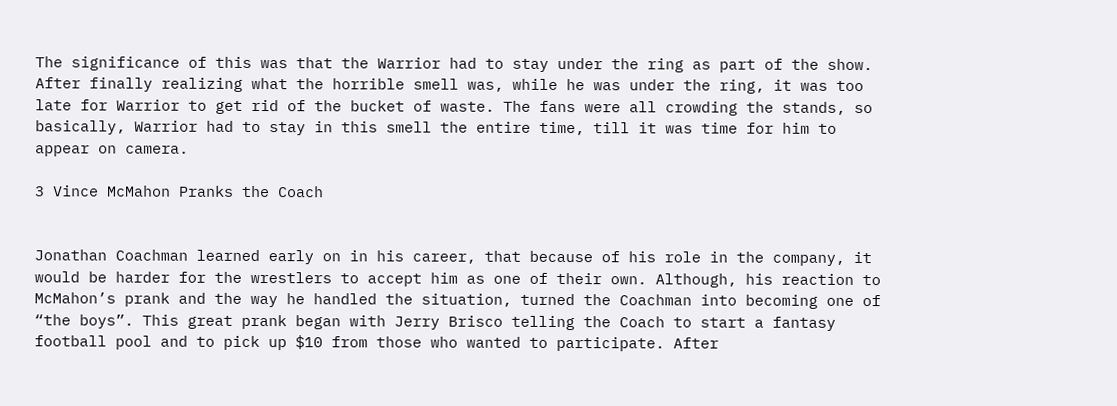The significance of this was that the Warrior had to stay under the ring as part of the show. After finally realizing what the horrible smell was, while he was under the ring, it was too late for Warrior to get rid of the bucket of waste. The fans were all crowding the stands, so basically, Warrior had to stay in this smell the entire time, till it was time for him to appear on camera.

3 Vince McMahon Pranks the Coach


Jonathan Coachman learned early on in his career, that because of his role in the company, it would be harder for the wrestlers to accept him as one of their own. Although, his reaction to McMahon’s prank and the way he handled the situation, turned the Coachman into becoming one of “the boys”. This great prank began with Jerry Brisco telling the Coach to start a fantasy football pool and to pick up $10 from those who wanted to participate. After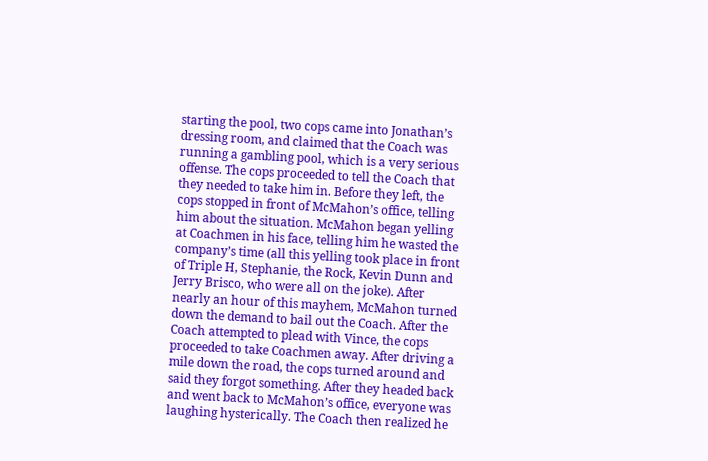starting the pool, two cops came into Jonathan’s dressing room, and claimed that the Coach was running a gambling pool, which is a very serious offense. The cops proceeded to tell the Coach that they needed to take him in. Before they left, the cops stopped in front of McMahon’s office, telling him about the situation. McMahon began yelling at Coachmen in his face, telling him he wasted the company’s time (all this yelling took place in front of Triple H, Stephanie, the Rock, Kevin Dunn and Jerry Brisco, who were all on the joke). After nearly an hour of this mayhem, McMahon turned down the demand to bail out the Coach. After the Coach attempted to plead with Vince, the cops proceeded to take Coachmen away. After driving a mile down the road, the cops turned around and said they forgot something. After they headed back and went back to McMahon’s office, everyone was laughing hysterically. The Coach then realized he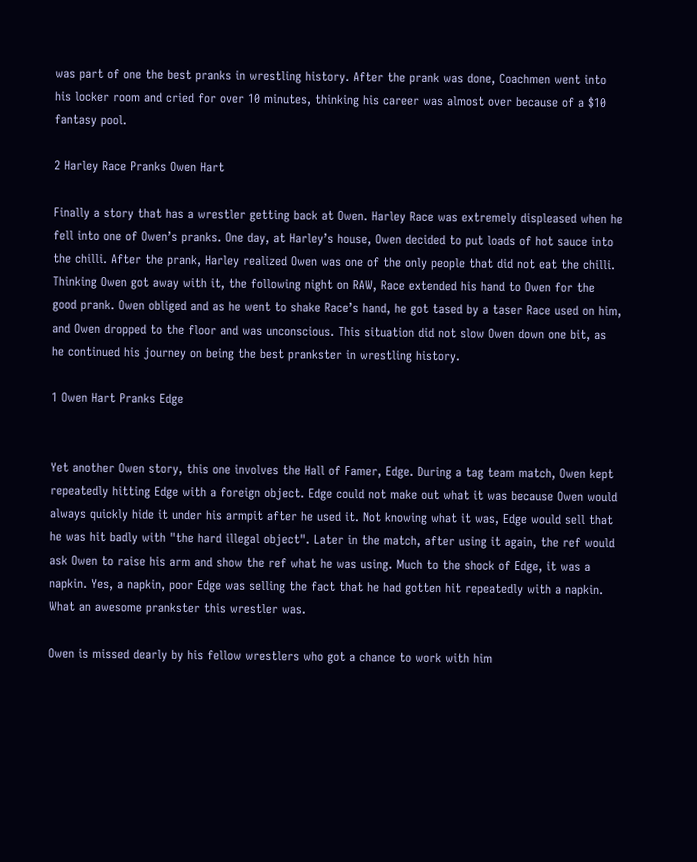was part of one the best pranks in wrestling history. After the prank was done, Coachmen went into his locker room and cried for over 10 minutes, thinking his career was almost over because of a $10 fantasy pool.

2 Harley Race Pranks Owen Hart

Finally a story that has a wrestler getting back at Owen. Harley Race was extremely displeased when he fell into one of Owen’s pranks. One day, at Harley’s house, Owen decided to put loads of hot sauce into the chilli. After the prank, Harley realized Owen was one of the only people that did not eat the chilli. Thinking Owen got away with it, the following night on RAW, Race extended his hand to Owen for the good prank. Owen obliged and as he went to shake Race’s hand, he got tased by a taser Race used on him, and Owen dropped to the floor and was unconscious. This situation did not slow Owen down one bit, as he continued his journey on being the best prankster in wrestling history.

1 Owen Hart Pranks Edge


Yet another Owen story, this one involves the Hall of Famer, Edge. During a tag team match, Owen kept repeatedly hitting Edge with a foreign object. Edge could not make out what it was because Owen would always quickly hide it under his armpit after he used it. Not knowing what it was, Edge would sell that he was hit badly with "the hard illegal object". Later in the match, after using it again, the ref would ask Owen to raise his arm and show the ref what he was using. Much to the shock of Edge, it was a napkin. Yes, a napkin, poor Edge was selling the fact that he had gotten hit repeatedly with a napkin. What an awesome prankster this wrestler was.

Owen is missed dearly by his fellow wrestlers who got a chance to work with him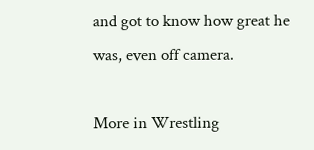and got to know how great he was, even off camera.

More in Wrestling